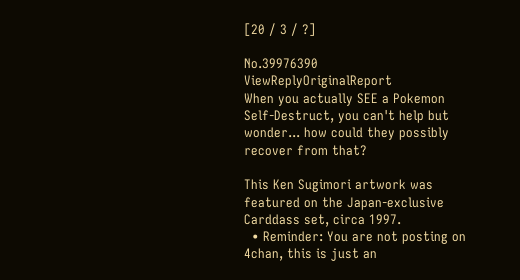[20 / 3 / ?]

No.39976390 ViewReplyOriginalReport
When you actually SEE a Pokemon Self-Destruct, you can't help but wonder... how could they possibly recover from that?

This Ken Sugimori artwork was featured on the Japan-exclusive Carddass set, circa 1997.
  • Reminder: You are not posting on 4chan, this is just an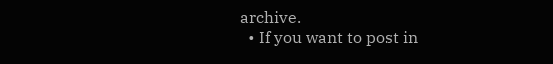archive.
  • If you want to post in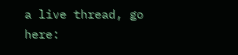a live thread, go here: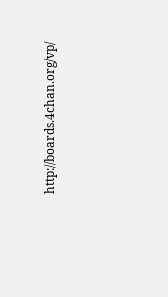http://boards.4chan.org/vp/